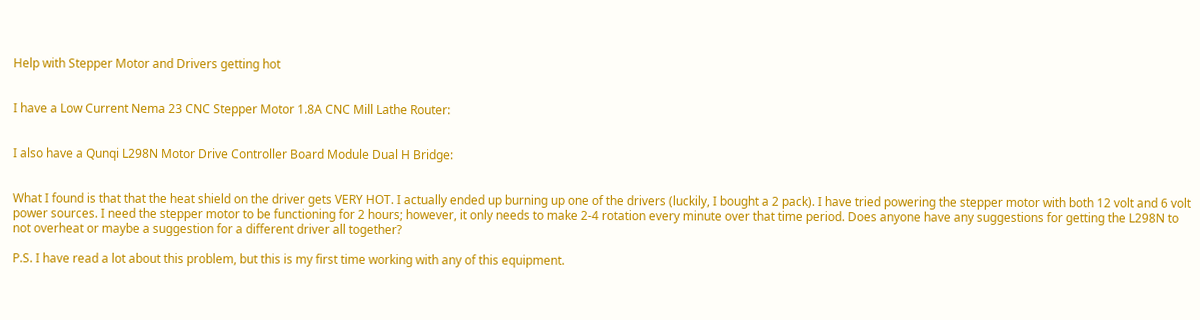Help with Stepper Motor and Drivers getting hot


I have a Low Current Nema 23 CNC Stepper Motor 1.8A CNC Mill Lathe Router:


I also have a Qunqi L298N Motor Drive Controller Board Module Dual H Bridge:


What I found is that that the heat shield on the driver gets VERY HOT. I actually ended up burning up one of the drivers (luckily, I bought a 2 pack). I have tried powering the stepper motor with both 12 volt and 6 volt power sources. I need the stepper motor to be functioning for 2 hours; however, it only needs to make 2-4 rotation every minute over that time period. Does anyone have any suggestions for getting the L298N to not overheat or maybe a suggestion for a different driver all together?

P.S. I have read a lot about this problem, but this is my first time working with any of this equipment.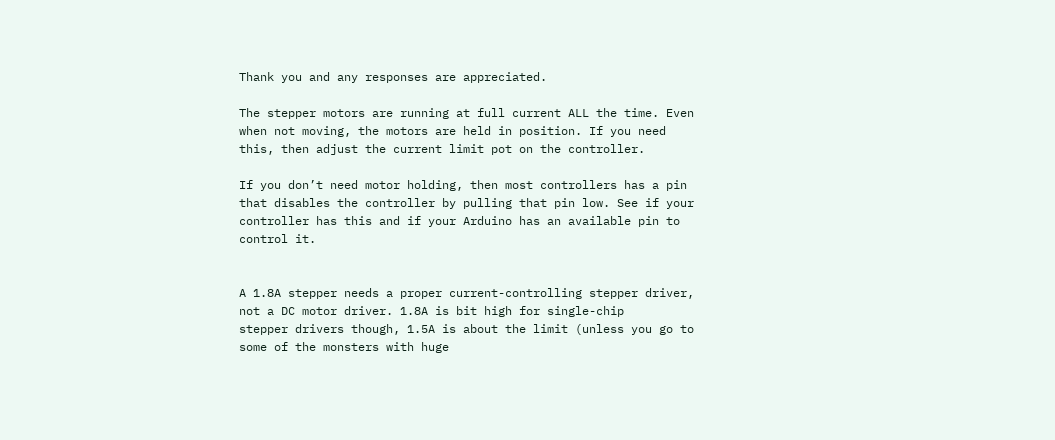Thank you and any responses are appreciated.

The stepper motors are running at full current ALL the time. Even when not moving, the motors are held in position. If you need this, then adjust the current limit pot on the controller.

If you don’t need motor holding, then most controllers has a pin that disables the controller by pulling that pin low. See if your controller has this and if your Arduino has an available pin to control it.


A 1.8A stepper needs a proper current-controlling stepper driver, not a DC motor driver. 1.8A is bit high for single-chip
stepper drivers though, 1.5A is about the limit (unless you go to some of the monsters with huge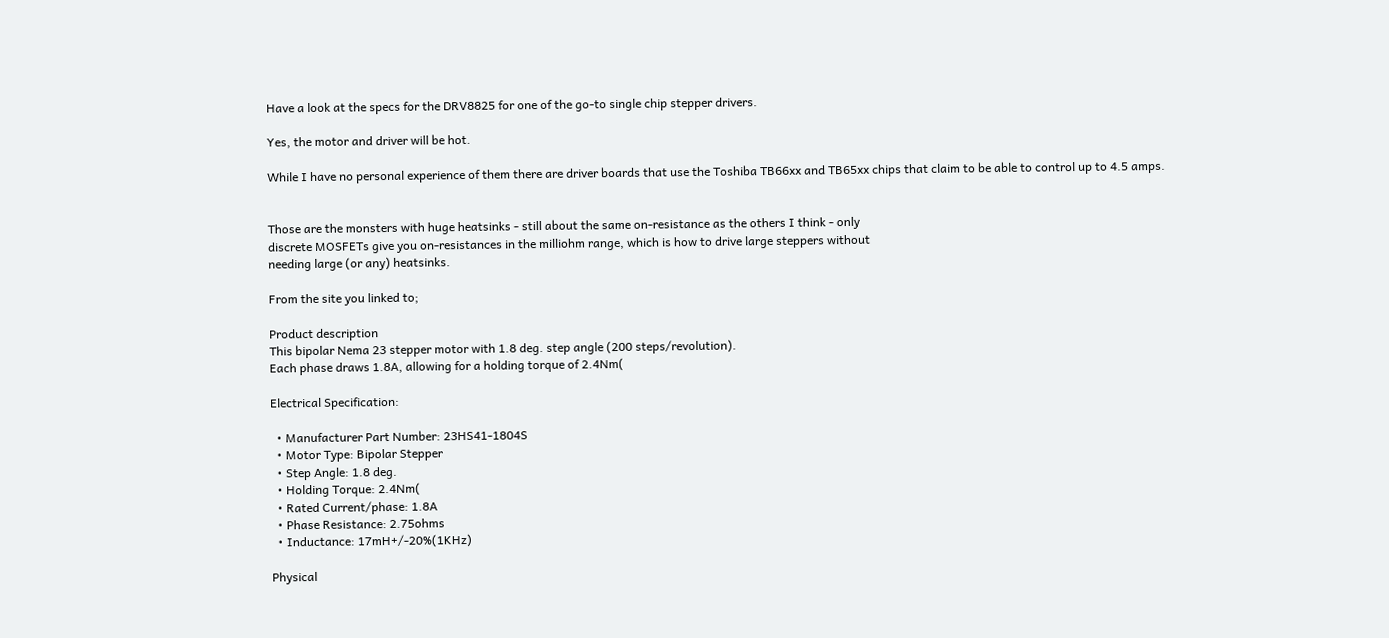Have a look at the specs for the DRV8825 for one of the go-to single chip stepper drivers.

Yes, the motor and driver will be hot.

While I have no personal experience of them there are driver boards that use the Toshiba TB66xx and TB65xx chips that claim to be able to control up to 4.5 amps.


Those are the monsters with huge heatsinks - still about the same on-resistance as the others I think - only
discrete MOSFETs give you on-resistances in the milliohm range, which is how to drive large steppers without
needing large (or any) heatsinks.

From the site you linked to;

Product description
This bipolar Nema 23 stepper motor with 1.8 deg. step angle (200 steps/revolution).
Each phase draws 1.8A, allowing for a holding torque of 2.4Nm(

Electrical Specification:

  • Manufacturer Part Number: 23HS41-1804S
  • Motor Type: Bipolar Stepper
  • Step Angle: 1.8 deg.
  • Holding Torque: 2.4Nm(
  • Rated Current/phase: 1.8A
  • Phase Resistance: 2.75ohms
  • Inductance: 17mH+/-20%(1KHz)

Physical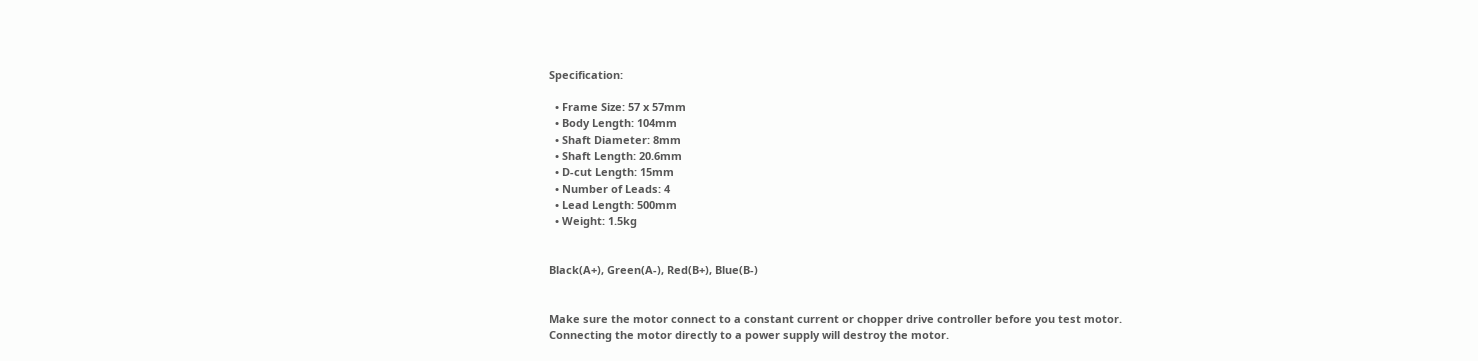Specification:

  • Frame Size: 57 x 57mm
  • Body Length: 104mm
  • Shaft Diameter: 8mm
  • Shaft Length: 20.6mm
  • D-cut Length: 15mm
  • Number of Leads: 4
  • Lead Length: 500mm
  • Weight: 1.5kg


Black(A+), Green(A-), Red(B+), Blue(B-)


Make sure the motor connect to a constant current or chopper drive controller before you test motor.
Connecting the motor directly to a power supply will destroy the motor.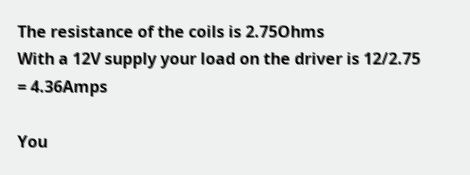The resistance of the coils is 2.75Ohms
With a 12V supply your load on the driver is 12/2.75 = 4.36Amps

You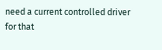need a current controlled driver for that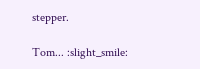stepper.

Tom... :slight_smile: